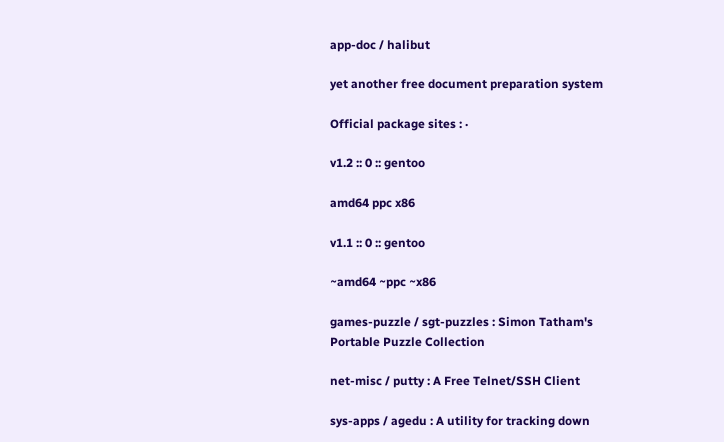app-doc / halibut

yet another free document preparation system

Official package sites : ·

v1.2 :: 0 :: gentoo

amd64 ppc x86

v1.1 :: 0 :: gentoo

~amd64 ~ppc ~x86

games-puzzle / sgt-puzzles : Simon Tatham's Portable Puzzle Collection

net-misc / putty : A Free Telnet/SSH Client

sys-apps / agedu : A utility for tracking down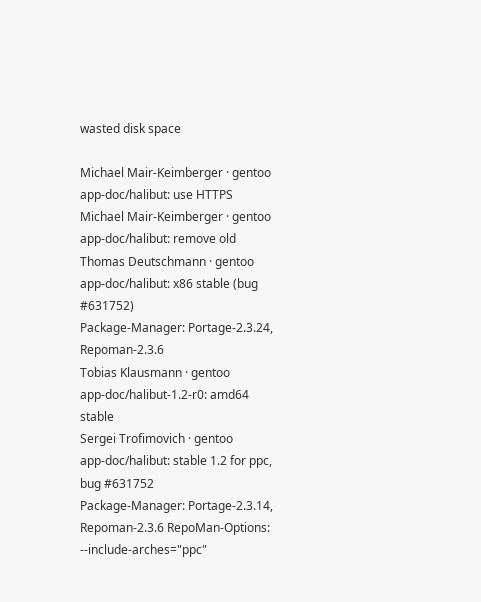wasted disk space

Michael Mair-Keimberger · gentoo
app-doc/halibut: use HTTPS
Michael Mair-Keimberger · gentoo
app-doc/halibut: remove old
Thomas Deutschmann · gentoo
app-doc/halibut: x86 stable (bug #631752)
Package-Manager: Portage-2.3.24, Repoman-2.3.6
Tobias Klausmann · gentoo
app-doc/halibut-1.2-r0: amd64 stable
Sergei Trofimovich · gentoo
app-doc/halibut: stable 1.2 for ppc, bug #631752
Package-Manager: Portage-2.3.14, Repoman-2.3.6 RepoMan-Options: --include-arches="ppc"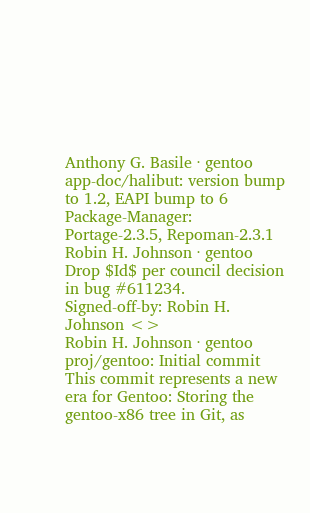Anthony G. Basile · gentoo
app-doc/halibut: version bump to 1.2, EAPI bump to 6
Package-Manager: Portage-2.3.5, Repoman-2.3.1
Robin H. Johnson · gentoo
Drop $Id$ per council decision in bug #611234.
Signed-off-by: Robin H. Johnson <>
Robin H. Johnson · gentoo
proj/gentoo: Initial commit
This commit represents a new era for Gentoo: Storing the gentoo-x86 tree in Git, as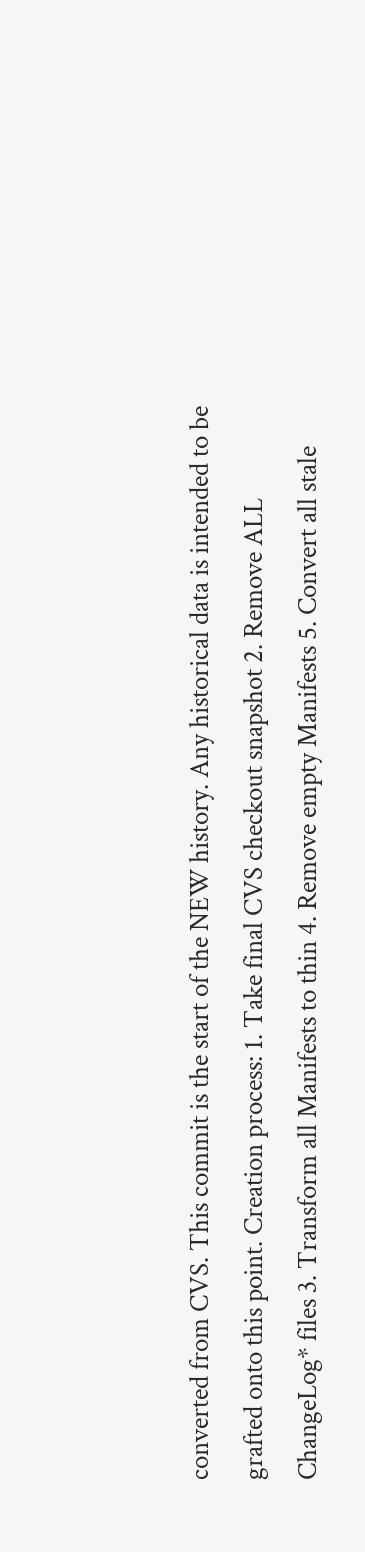converted from CVS. This commit is the start of the NEW history. Any historical data is intended to be grafted onto this point. Creation process: 1. Take final CVS checkout snapshot 2. Remove ALL ChangeLog* files 3. Transform all Manifests to thin 4. Remove empty Manifests 5. Convert all stale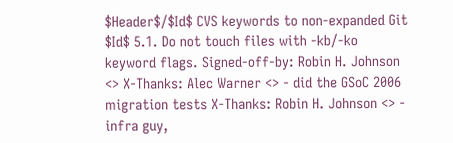$Header$/$Id$ CVS keywords to non-expanded Git $Id$ 5.1. Do not touch files with -kb/-ko keyword flags. Signed-off-by: Robin H. Johnson <> X-Thanks: Alec Warner <> - did the GSoC 2006 migration tests X-Thanks: Robin H. Johnson <> - infra guy,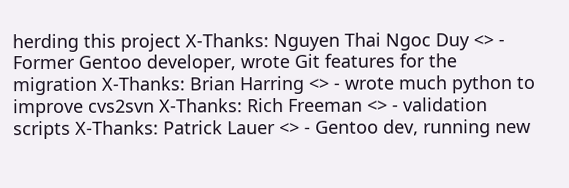herding this project X-Thanks: Nguyen Thai Ngoc Duy <> - Former Gentoo developer, wrote Git features for the migration X-Thanks: Brian Harring <> - wrote much python to improve cvs2svn X-Thanks: Rich Freeman <> - validation scripts X-Thanks: Patrick Lauer <> - Gentoo dev, running new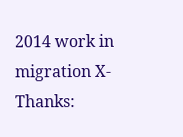2014 work in migration X-Thanks: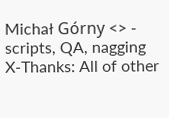Michał Górny <> - scripts, QA, nagging X-Thanks: All of other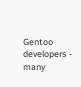Gentoo developers - many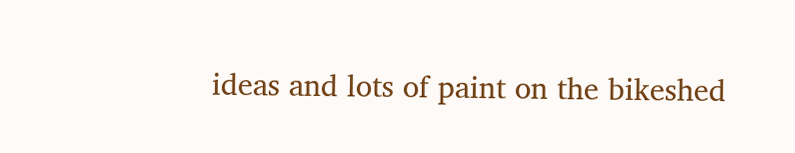ideas and lots of paint on the bikeshed